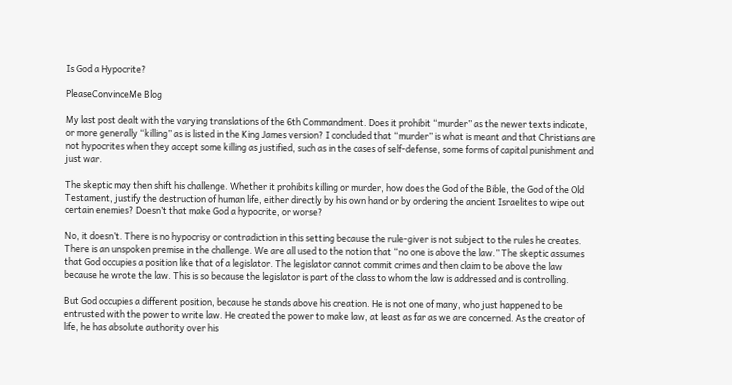Is God a Hypocrite?

PleaseConvinceMe Blog

My last post dealt with the varying translations of the 6th Commandment. Does it prohibit “murder” as the newer texts indicate, or more generally “killing” as is listed in the King James version? I concluded that “murder” is what is meant and that Christians are not hypocrites when they accept some killing as justified, such as in the cases of self-defense, some forms of capital punishment and just war.

The skeptic may then shift his challenge. Whether it prohibits killing or murder, how does the God of the Bible, the God of the Old Testament, justify the destruction of human life, either directly by his own hand or by ordering the ancient Israelites to wipe out certain enemies? Doesn’t that make God a hypocrite, or worse?

No, it doesn’t. There is no hypocrisy or contradiction in this setting because the rule-giver is not subject to the rules he creates. There is an unspoken premise in the challenge. We are all used to the notion that “no one is above the law.” The skeptic assumes that God occupies a position like that of a legislator. The legislator cannot commit crimes and then claim to be above the law because he wrote the law. This is so because the legislator is part of the class to whom the law is addressed and is controlling.

But God occupies a different position, because he stands above his creation. He is not one of many, who just happened to be entrusted with the power to write law. He created the power to make law, at least as far as we are concerned. As the creator of life, he has absolute authority over his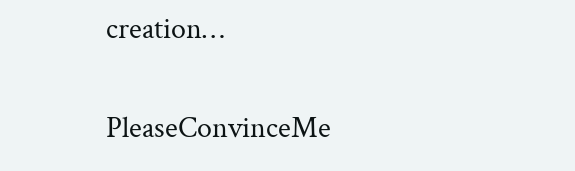creation…


PleaseConvinceMe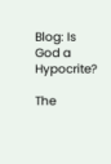Blog: Is God a Hypocrite?

The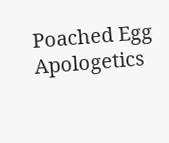Poached Egg Apologetics